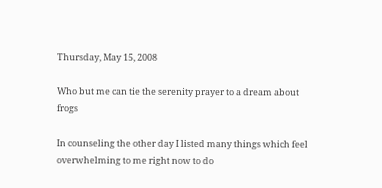Thursday, May 15, 2008

Who but me can tie the serenity prayer to a dream about frogs

In counseling the other day I listed many things which feel overwhelming to me right now to do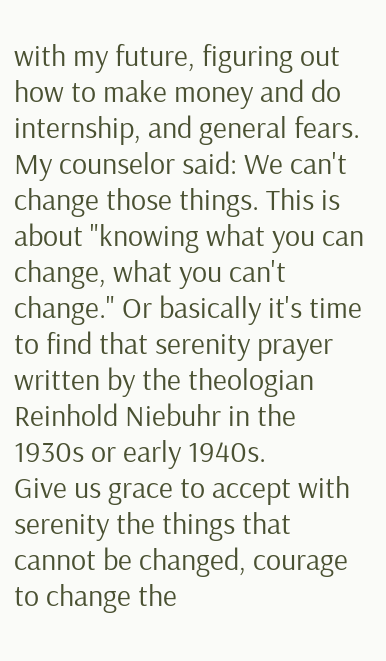with my future, figuring out how to make money and do internship, and general fears. My counselor said: We can't change those things. This is about "knowing what you can change, what you can't change." Or basically it's time to find that serenity prayer written by the theologian Reinhold Niebuhr in the 1930s or early 1940s.
Give us grace to accept with serenity the things that cannot be changed, courage to change the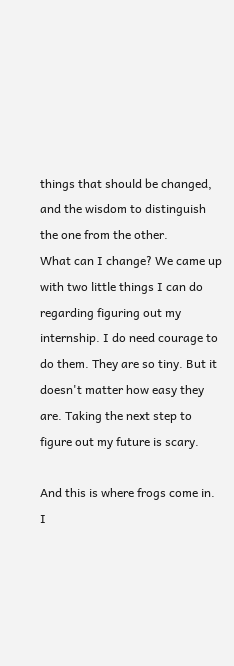things that should be changed, and the wisdom to distinguish the one from the other.
What can I change? We came up with two little things I can do regarding figuring out my internship. I do need courage to do them. They are so tiny. But it doesn't matter how easy they are. Taking the next step to figure out my future is scary.

And this is where frogs come in. I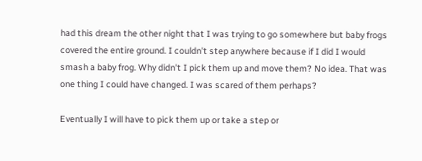had this dream the other night that I was trying to go somewhere but baby frogs covered the entire ground. I couldn't step anywhere because if I did I would smash a baby frog. Why didn't I pick them up and move them? No idea. That was one thing I could have changed. I was scared of them perhaps?

Eventually I will have to pick them up or take a step or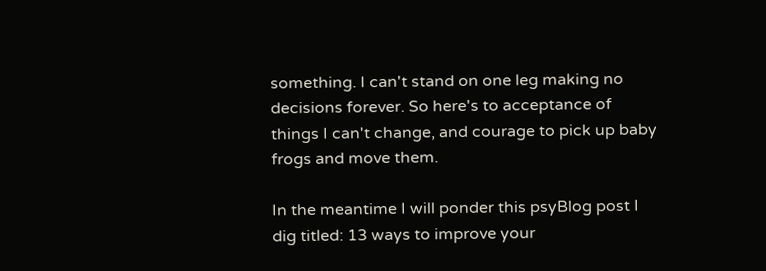something. I can't stand on one leg making no decisions forever. So here's to acceptance of things I can't change, and courage to pick up baby frogs and move them.

In the meantime I will ponder this psyBlog post I dig titled: 13 ways to improve your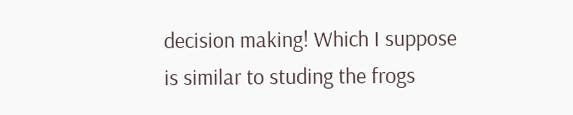decision making! Which I suppose is similar to studing the frogs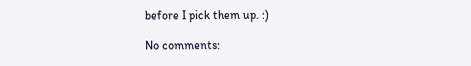before I pick them up. :)

No comments: